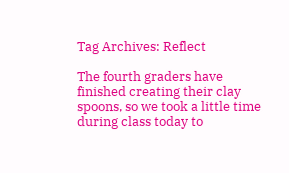Tag Archives: Reflect

The fourth graders have finished creating their clay spoons, so we took a little time during class today to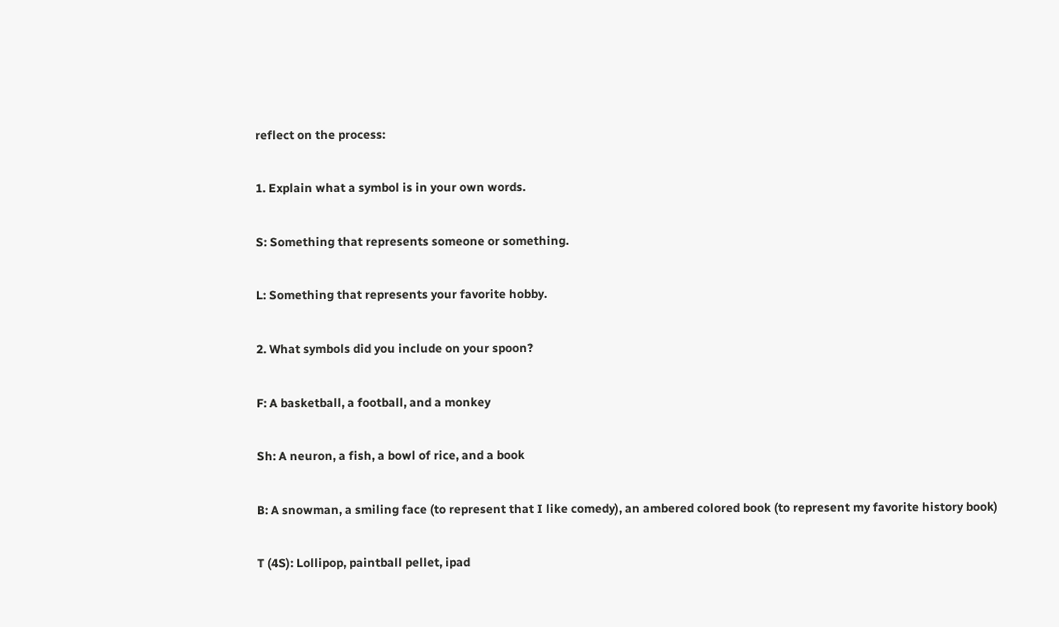reflect on the process:

1. Explain what a symbol is in your own words.

S: Something that represents someone or something.

L: Something that represents your favorite hobby.

2. What symbols did you include on your spoon?

F: A basketball, a football, and a monkey

Sh: A neuron, a fish, a bowl of rice, and a book

B: A snowman, a smiling face (to represent that I like comedy), an ambered colored book (to represent my favorite history book)

T (4S): Lollipop, paintball pellet, ipad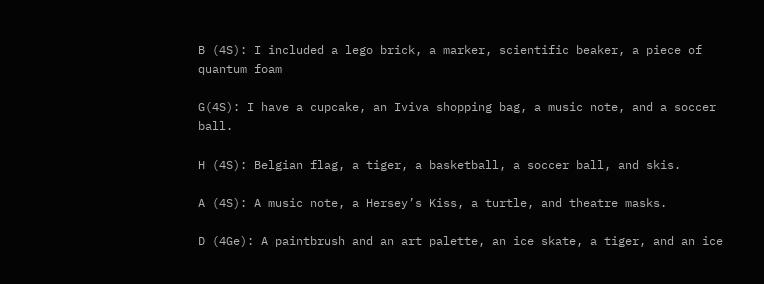B (4S): I included a lego brick, a marker, scientific beaker, a piece of quantum foam

G(4S): I have a cupcake, an Iviva shopping bag, a music note, and a soccer ball.

H (4S): Belgian flag, a tiger, a basketball, a soccer ball, and skis.

A (4S): A music note, a Hersey’s Kiss, a turtle, and theatre masks.

D (4Ge): A paintbrush and an art palette, an ice skate, a tiger, and an ice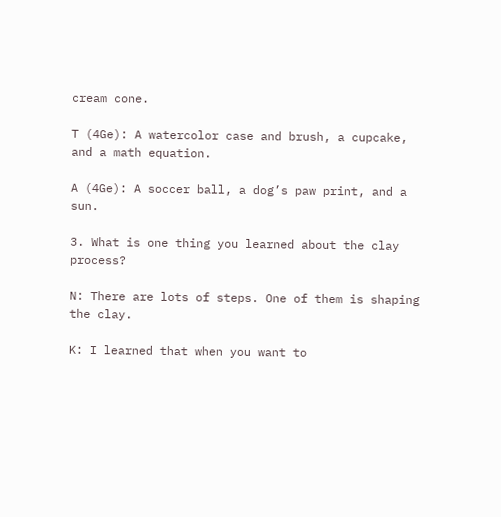cream cone.

T (4Ge): A watercolor case and brush, a cupcake, and a math equation.

A (4Ge): A soccer ball, a dog’s paw print, and a sun.

3. What is one thing you learned about the clay process?

N: There are lots of steps. One of them is shaping the clay.

K: I learned that when you want to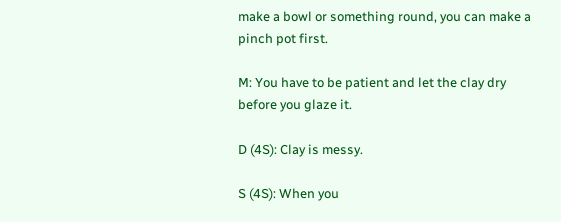make a bowl or something round, you can make a pinch pot first.

M: You have to be patient and let the clay dry before you glaze it.

D (4S): Clay is messy.

S (4S): When you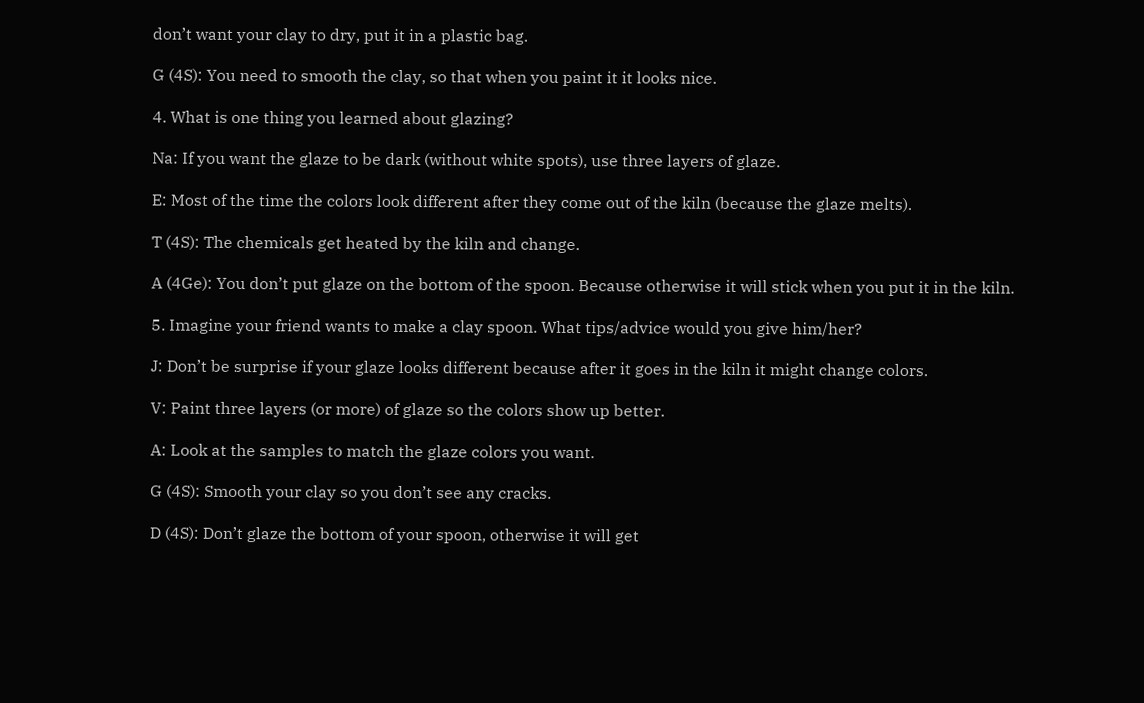don’t want your clay to dry, put it in a plastic bag.

G (4S): You need to smooth the clay, so that when you paint it it looks nice.

4. What is one thing you learned about glazing?

Na: If you want the glaze to be dark (without white spots), use three layers of glaze.

E: Most of the time the colors look different after they come out of the kiln (because the glaze melts).

T (4S): The chemicals get heated by the kiln and change.

A (4Ge): You don’t put glaze on the bottom of the spoon. Because otherwise it will stick when you put it in the kiln.

5. Imagine your friend wants to make a clay spoon. What tips/advice would you give him/her?

J: Don’t be surprise if your glaze looks different because after it goes in the kiln it might change colors.

V: Paint three layers (or more) of glaze so the colors show up better.

A: Look at the samples to match the glaze colors you want.

G (4S): Smooth your clay so you don’t see any cracks.

D (4S): Don’t glaze the bottom of your spoon, otherwise it will get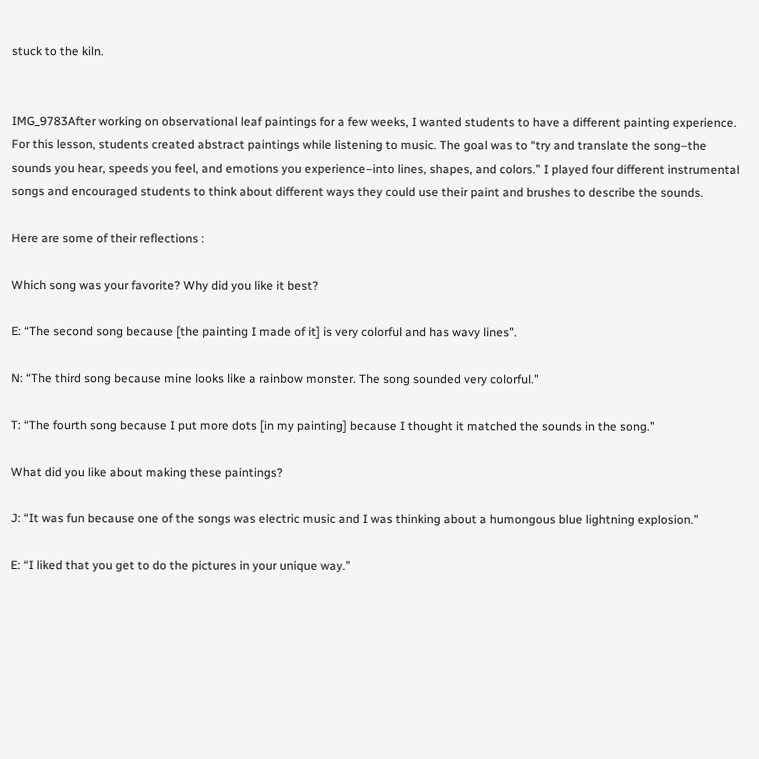stuck to the kiln.


IMG_9783After working on observational leaf paintings for a few weeks, I wanted students to have a different painting experience. For this lesson, students created abstract paintings while listening to music. The goal was to “try and translate the song–the sounds you hear, speeds you feel, and emotions you experience–into lines, shapes, and colors.” I played four different instrumental songs and encouraged students to think about different ways they could use their paint and brushes to describe the sounds.

Here are some of their reflections :

Which song was your favorite? Why did you like it best?

E: “The second song because [the painting I made of it] is very colorful and has wavy lines”.

N: “The third song because mine looks like a rainbow monster. The song sounded very colorful.”

T: “The fourth song because I put more dots [in my painting] because I thought it matched the sounds in the song.”

What did you like about making these paintings?

J: “It was fun because one of the songs was electric music and I was thinking about a humongous blue lightning explosion.”

E: “I liked that you get to do the pictures in your unique way.”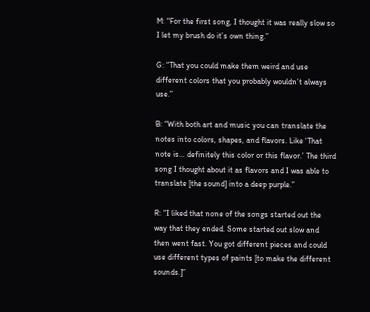M: “For the first song, I thought it was really slow so I let my brush do it’s own thing.”

G: “That you could make them weird and use different colors that you probably wouldn’t always use.”

B: “With both art and music you can translate the notes into colors, shapes, and flavors. Like ‘That note is… definitely this color or this flavor.’ The third song I thought about it as flavors and I was able to translate [the sound] into a deep purple.”

R: “I liked that none of the songs started out the way that they ended. Some started out slow and then went fast. You got different pieces and could use different types of paints [to make the different sounds.]”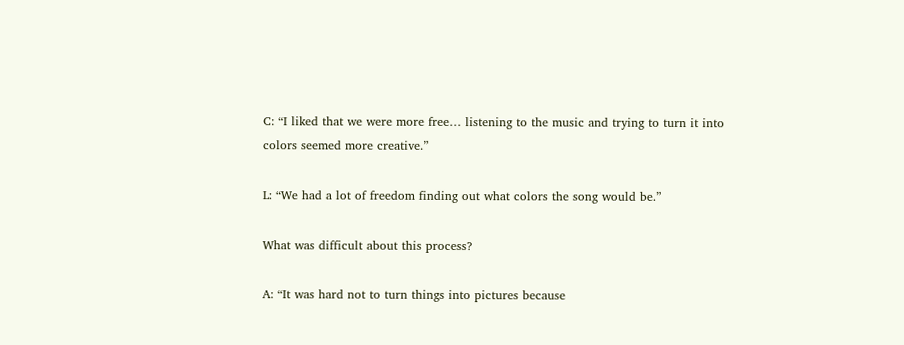C: “I liked that we were more free… listening to the music and trying to turn it into colors seemed more creative.”

L: “We had a lot of freedom finding out what colors the song would be.”

What was difficult about this process?

A: “It was hard not to turn things into pictures because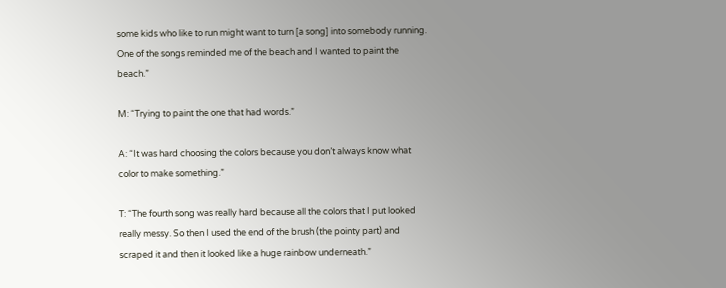some kids who like to run might want to turn [a song] into somebody running. One of the songs reminded me of the beach and I wanted to paint the beach.”

M: “Trying to paint the one that had words.”

A: “It was hard choosing the colors because you don’t always know what color to make something.”

T: “The fourth song was really hard because all the colors that I put looked really messy. So then I used the end of the brush (the pointy part) and scraped it and then it looked like a huge rainbow underneath.”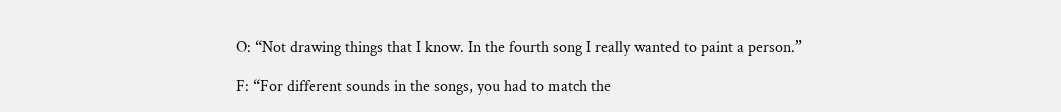O: “Not drawing things that I know. In the fourth song I really wanted to paint a person.”

F: “For different sounds in the songs, you had to match the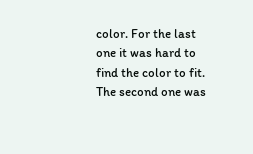color. For the last one it was hard to find the color to fit. The second one was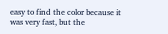easy to find the color because it was very fast, but the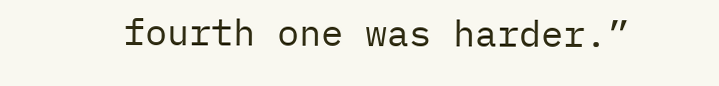fourth one was harder.”